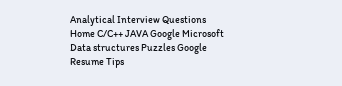Analytical Interview Questions
Home C/C++ JAVA Google Microsoft Data structures Puzzles Google
Resume Tips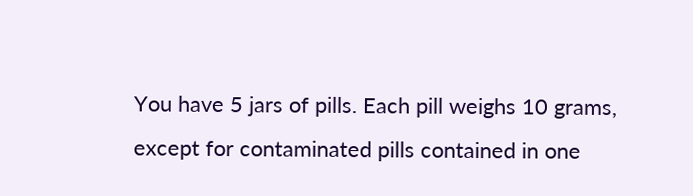You have 5 jars of pills. Each pill weighs 10 grams, except for contaminated pills contained in one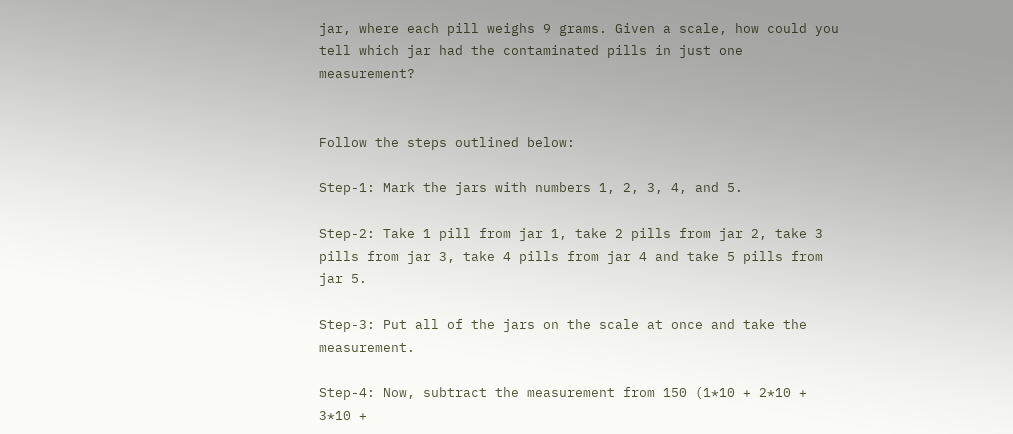jar, where each pill weighs 9 grams. Given a scale, how could you tell which jar had the contaminated pills in just one measurement?


Follow the steps outlined below:

Step-1: Mark the jars with numbers 1, 2, 3, 4, and 5.

Step-2: Take 1 pill from jar 1, take 2 pills from jar 2, take 3 pills from jar 3, take 4 pills from jar 4 and take 5 pills from jar 5.

Step-3: Put all of the jars on the scale at once and take the measurement.

Step-4: Now, subtract the measurement from 150 (1*10 + 2*10 + 3*10 +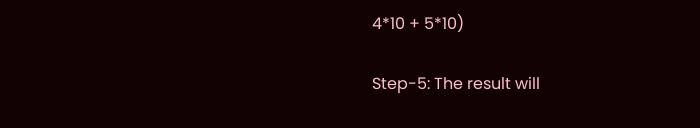4*10 + 5*10)

Step-5: The result will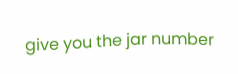give you the jar number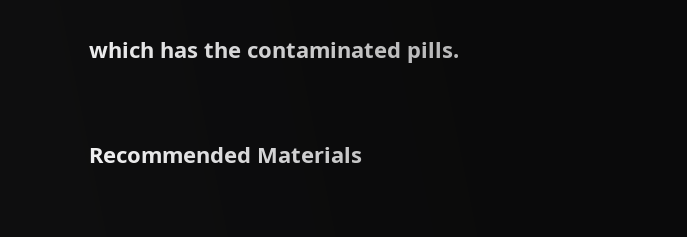which has the contaminated pills.



Recommended Materials